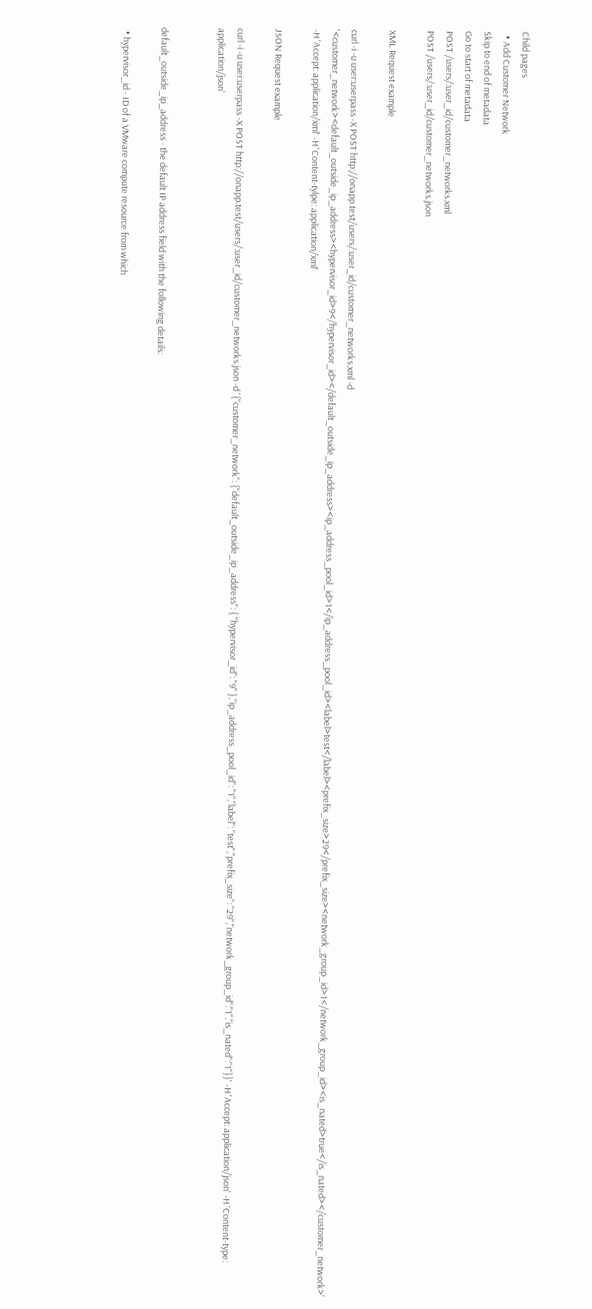Child pages
  • Add Customer Network
Skip to end of metadata
Go to start of metadata
POST /users/:user_id/customer_networks.xml
POST /users/:user_id/customer_networks.json

XML Request example

curl -i -u user:userpass -X POST http://onapp.test/users/:user_id/customer_networks.xml -d '<customer_network><default_outside_ip_address><hypervisor_id>9</hypervisor_id></default_outside_ip_address><ip_address_pool_id>1</ip_address_pool_id><label>test</label><prefix_size>29</prefix_size><network_group_id>1</network_group_id><is_nated>true</is_nated></customer_network>' -H 'Accept: application/xml' -H 'Content-tylpe: application/xml'

JSON Request example

curl -i -u user:userpass -X POST http://onapp.test/users/:user_id/customer_networks.json -d '{"customer_network": {"default_outside_ip_address": { "hypervisor_id": "9" },"ip_address_pool_id": "1","label": "test","prefix_size": "29","network_group_id":"1","is_nated":"1"}}' -H 'Accept: application/json' -H 'Content-type: application/json'


default_outside_ip_address - the default IP address field with the following details:

  • hypervisor_id - ID of a VMware compute resource from which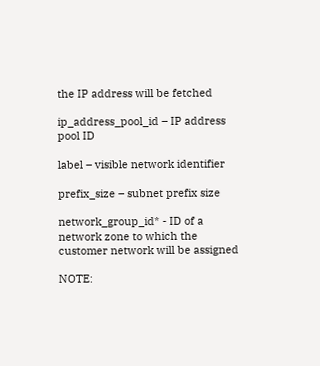the IP address will be fetched

ip_address_pool_id – IP address pool ID

label – visible network identifier

prefix_size – subnet prefix size

network_group_id* - ID of a network zone to which the customer network will be assigned

NOTE: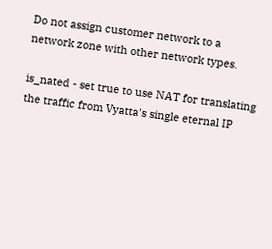Do not assign customer network to a network zone with other network types.

is_nated - set true to use NAT for translating the traffic from Vyatta's single eternal IP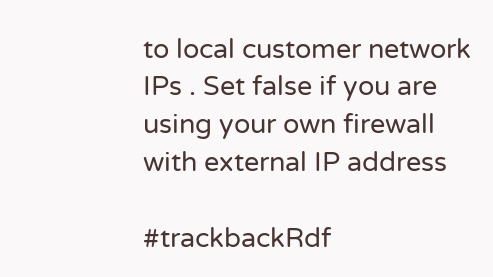to local customer network IPs . Set false if you are using your own firewall with external IP address

#trackbackRdf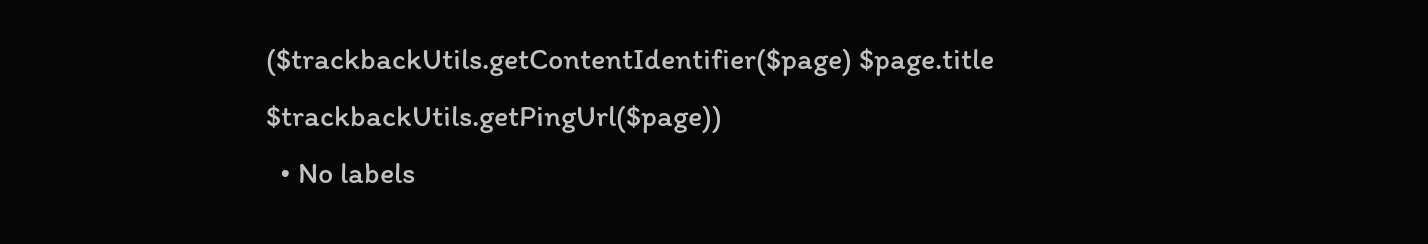($trackbackUtils.getContentIdentifier($page) $page.title $trackbackUtils.getPingUrl($page))
  • No labels